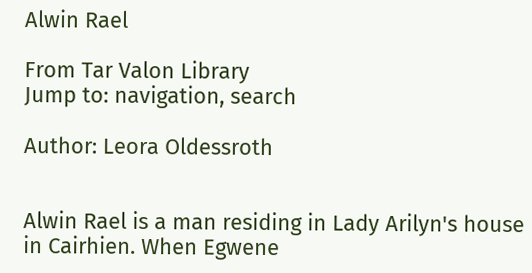Alwin Rael

From Tar Valon Library
Jump to: navigation, search

Author: Leora Oldessroth


Alwin Rael is a man residing in Lady Arilyn's house in Cairhien. When Egwene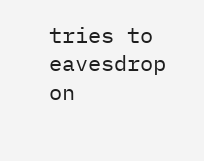tries to eavesdrop on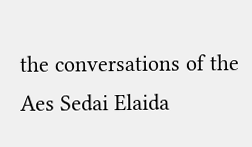the conversations of the Aes Sedai Elaida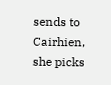sends to Cairhien, she picks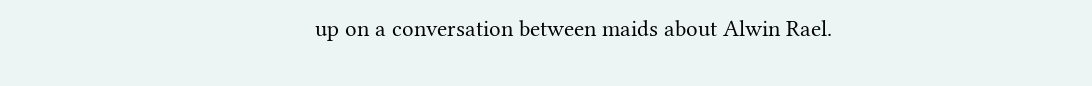up on a conversation between maids about Alwin Rael.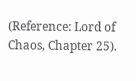(Reference: Lord of Chaos, Chapter 25).